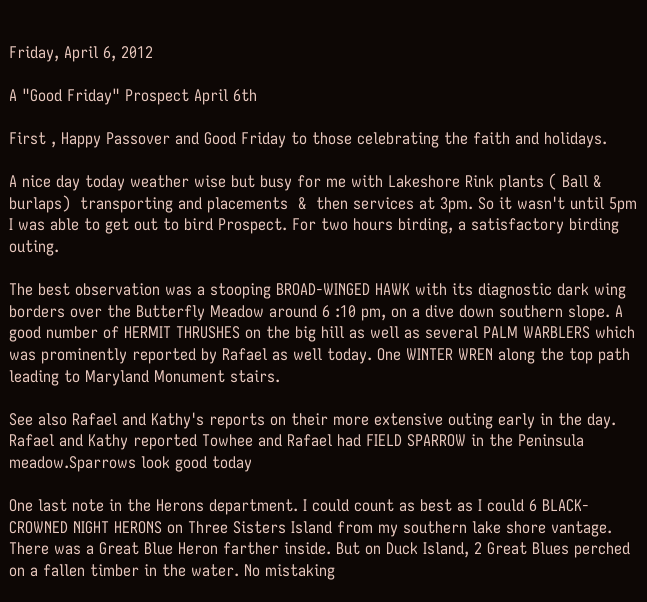Friday, April 6, 2012

A "Good Friday" Prospect April 6th

First , Happy Passover and Good Friday to those celebrating the faith and holidays.

A nice day today weather wise but busy for me with Lakeshore Rink plants ( Ball & burlaps)  transporting and placements  &  then services at 3pm. So it wasn't until 5pm I was able to get out to bird Prospect. For two hours birding, a satisfactory birding outing.

The best observation was a stooping BROAD-WINGED HAWK with its diagnostic dark wing borders over the Butterfly Meadow around 6 :10 pm, on a dive down southern slope. A good number of HERMIT THRUSHES on the big hill as well as several PALM WARBLERS which was prominently reported by Rafael as well today. One WINTER WREN along the top path leading to Maryland Monument stairs.

See also Rafael and Kathy's reports on their more extensive outing early in the day. Rafael and Kathy reported Towhee and Rafael had FIELD SPARROW in the Peninsula meadow.Sparrows look good today

One last note in the Herons department. I could count as best as I could 6 BLACK-CROWNED NIGHT HERONS on Three Sisters Island from my southern lake shore vantage. There was a Great Blue Heron farther inside. But on Duck Island, 2 Great Blues perched on a fallen timber in the water. No mistaking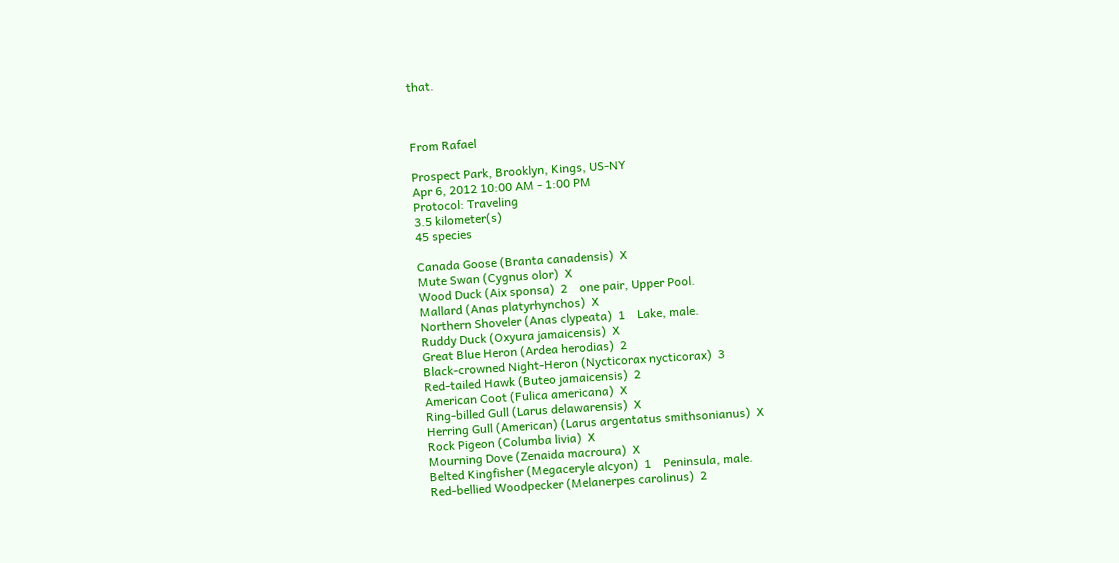that.



From Rafael

Prospect Park, Brooklyn, Kings, US-NY
Apr 6, 2012 10:00 AM - 1:00 PM
Protocol: Traveling
3.5 kilometer(s)
45 species

Canada Goose (Branta canadensis)  X
Mute Swan (Cygnus olor)  X
Wood Duck (Aix sponsa)  2    one pair, Upper Pool.
Mallard (Anas platyrhynchos)  X
Northern Shoveler (Anas clypeata)  1    Lake, male.
Ruddy Duck (Oxyura jamaicensis)  X
Great Blue Heron (Ardea herodias)  2
Black-crowned Night-Heron (Nycticorax nycticorax)  3
Red-tailed Hawk (Buteo jamaicensis)  2
American Coot (Fulica americana)  X
Ring-billed Gull (Larus delawarensis)  X
Herring Gull (American) (Larus argentatus smithsonianus)  X
Rock Pigeon (Columba livia)  X
Mourning Dove (Zenaida macroura)  X
Belted Kingfisher (Megaceryle alcyon)  1    Peninsula, male.
Red-bellied Woodpecker (Melanerpes carolinus)  2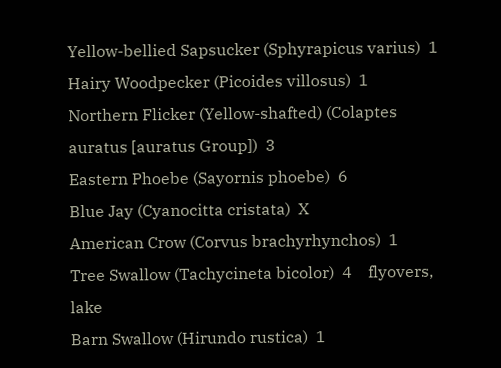Yellow-bellied Sapsucker (Sphyrapicus varius)  1
Hairy Woodpecker (Picoides villosus)  1
Northern Flicker (Yellow-shafted) (Colaptes auratus [auratus Group])  3
Eastern Phoebe (Sayornis phoebe)  6
Blue Jay (Cyanocitta cristata)  X
American Crow (Corvus brachyrhynchos)  1
Tree Swallow (Tachycineta bicolor)  4    flyovers, lake
Barn Swallow (Hirundo rustica)  1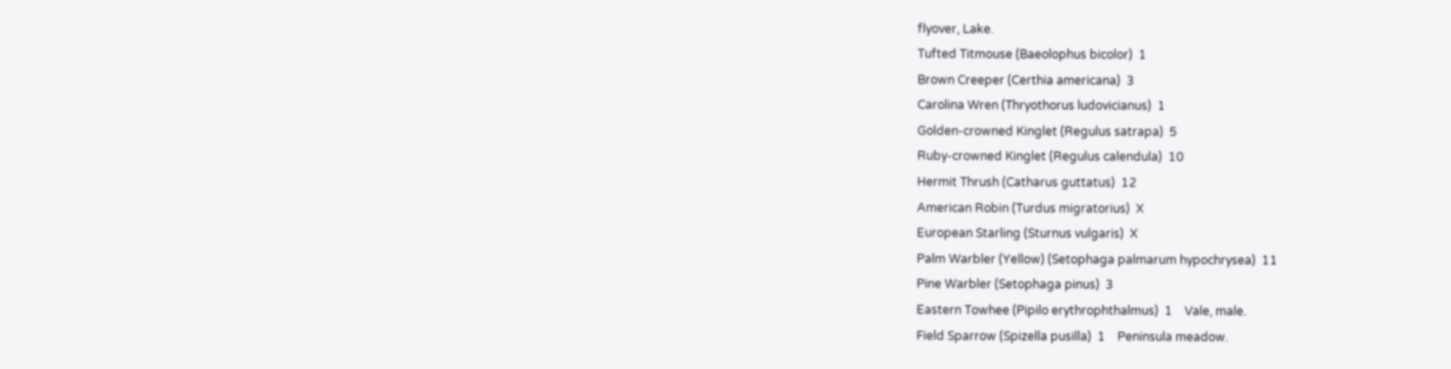flyover, Lake.
Tufted Titmouse (Baeolophus bicolor)  1
Brown Creeper (Certhia americana)  3
Carolina Wren (Thryothorus ludovicianus)  1
Golden-crowned Kinglet (Regulus satrapa)  5
Ruby-crowned Kinglet (Regulus calendula)  10
Hermit Thrush (Catharus guttatus)  12
American Robin (Turdus migratorius)  X
European Starling (Sturnus vulgaris)  X
Palm Warbler (Yellow) (Setophaga palmarum hypochrysea)  11
Pine Warbler (Setophaga pinus)  3
Eastern Towhee (Pipilo erythrophthalmus)  1    Vale, male.
Field Sparrow (Spizella pusilla)  1    Peninsula meadow.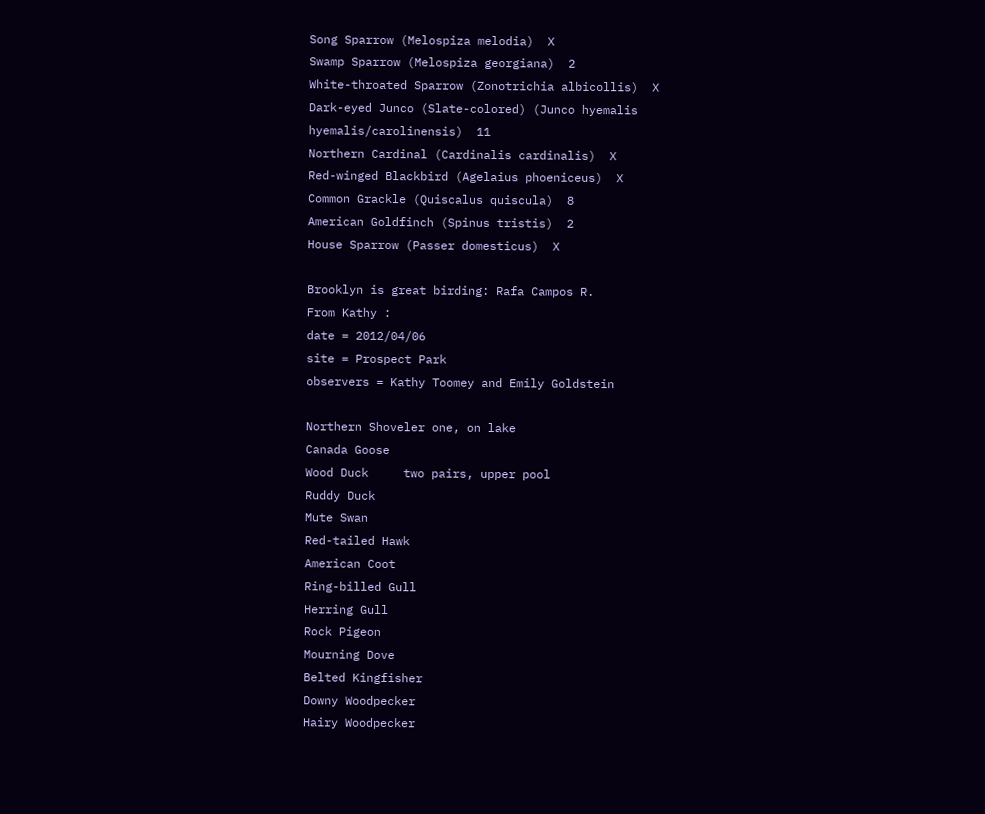Song Sparrow (Melospiza melodia)  X
Swamp Sparrow (Melospiza georgiana)  2
White-throated Sparrow (Zonotrichia albicollis)  X
Dark-eyed Junco (Slate-colored) (Junco hyemalis hyemalis/carolinensis)  11
Northern Cardinal (Cardinalis cardinalis)  X
Red-winged Blackbird (Agelaius phoeniceus)  X
Common Grackle (Quiscalus quiscula)  8
American Goldfinch (Spinus tristis)  2
House Sparrow (Passer domesticus)  X

Brooklyn is great birding: Rafa Campos R.
From Kathy :
date = 2012/04/06
site = Prospect Park
observers = Kathy Toomey and Emily Goldstein

Northern Shoveler one, on lake
Canada Goose
Wood Duck     two pairs, upper pool
Ruddy Duck
Mute Swan
Red-tailed Hawk
American Coot
Ring-billed Gull
Herring Gull
Rock Pigeon
Mourning Dove
Belted Kingfisher
Downy Woodpecker
Hairy Woodpecker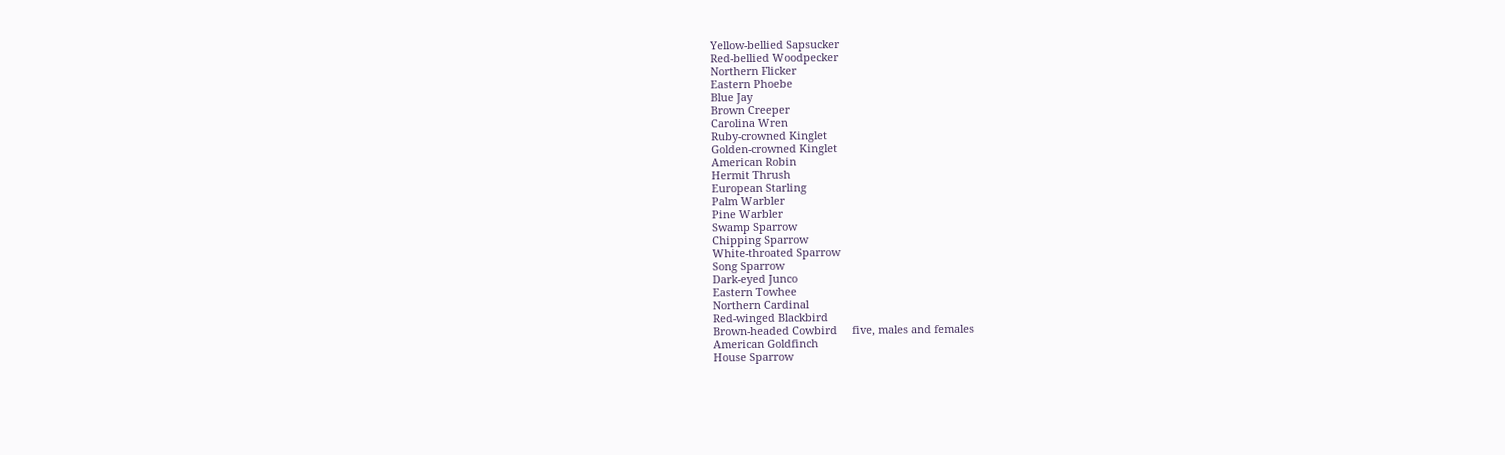Yellow-bellied Sapsucker
Red-bellied Woodpecker
Northern Flicker
Eastern Phoebe
Blue Jay
Brown Creeper
Carolina Wren
Ruby-crowned Kinglet
Golden-crowned Kinglet
American Robin
Hermit Thrush
European Starling
Palm Warbler
Pine Warbler
Swamp Sparrow
Chipping Sparrow
White-throated Sparrow
Song Sparrow
Dark-eyed Junco
Eastern Towhee
Northern Cardinal
Red-winged Blackbird
Brown-headed Cowbird     five, males and females
American Goldfinch
House Sparrow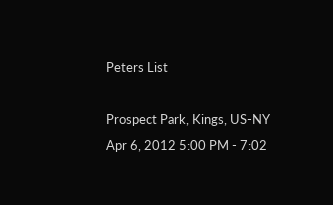Peters List

Prospect Park, Kings, US-NY
Apr 6, 2012 5:00 PM - 7:02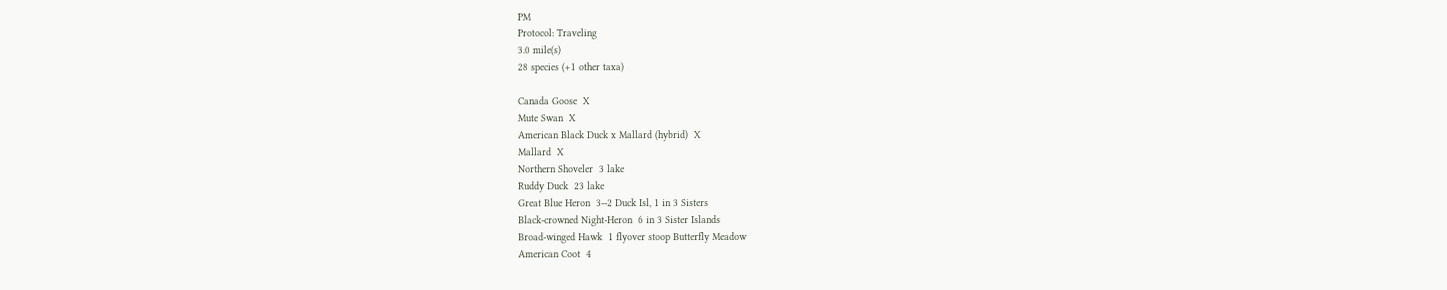PM
Protocol: Traveling
3.0 mile(s)
28 species (+1 other taxa)

Canada Goose  X
Mute Swan  X
American Black Duck x Mallard (hybrid)  X
Mallard  X
Northern Shoveler  3 lake
Ruddy Duck  23 lake
Great Blue Heron  3--2 Duck Isl, 1 in 3 Sisters
Black-crowned Night-Heron  6 in 3 Sister Islands
Broad-winged Hawk  1 flyover stoop Butterfly Meadow
American Coot  4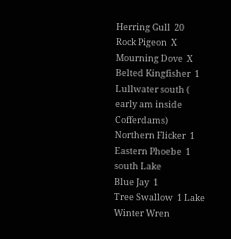Herring Gull  20
Rock Pigeon  X
Mourning Dove  X
Belted Kingfisher  1 Lullwater south ( early am inside Cofferdams)
Northern Flicker  1
Eastern Phoebe  1 south Lake
Blue Jay  1
Tree Swallow  1 Lake
Winter Wren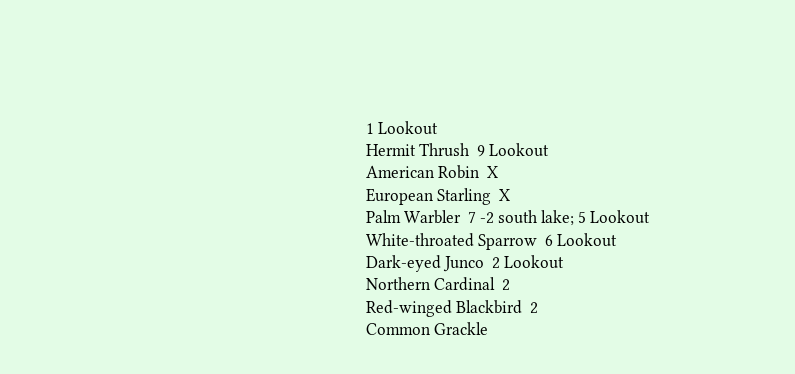1 Lookout
Hermit Thrush  9 Lookout
American Robin  X
European Starling  X
Palm Warbler  7 -2 south lake; 5 Lookout
White-throated Sparrow  6 Lookout
Dark-eyed Junco  2 Lookout
Northern Cardinal  2
Red-winged Blackbird  2
Common Grackle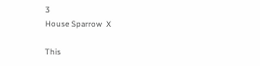3
House Sparrow  X

This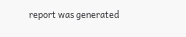report was generated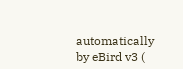automatically by eBird v3 (